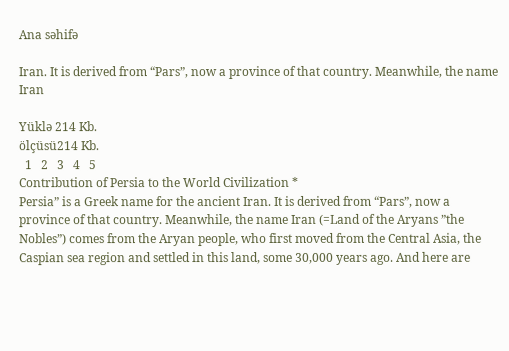Ana səhifə

Iran. It is derived from “Pars”, now a province of that country. Meanwhile, the name Iran

Yüklə 214 Kb.
ölçüsü214 Kb.
  1   2   3   4   5
Contribution of Persia to the World Civilization *
Persia” is a Greek name for the ancient Iran. It is derived from “Pars”, now a province of that country. Meanwhile, the name Iran (=Land of the Aryans ”the Nobles”) comes from the Aryan people, who first moved from the Central Asia, the Caspian sea region and settled in this land, some 30,000 years ago. And here are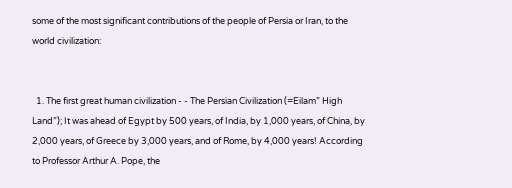some of the most significant contributions of the people of Persia or Iran, to the world civilization:


  1. The first great human civilization - - The Persian Civilization (=Eilam” High Land”); It was ahead of Egypt by 500 years, of India, by 1,000 years, of China, by 2,000 years, of Greece by 3,000 years, and of Rome, by 4,000 years! According to Professor Arthur A. Pope, the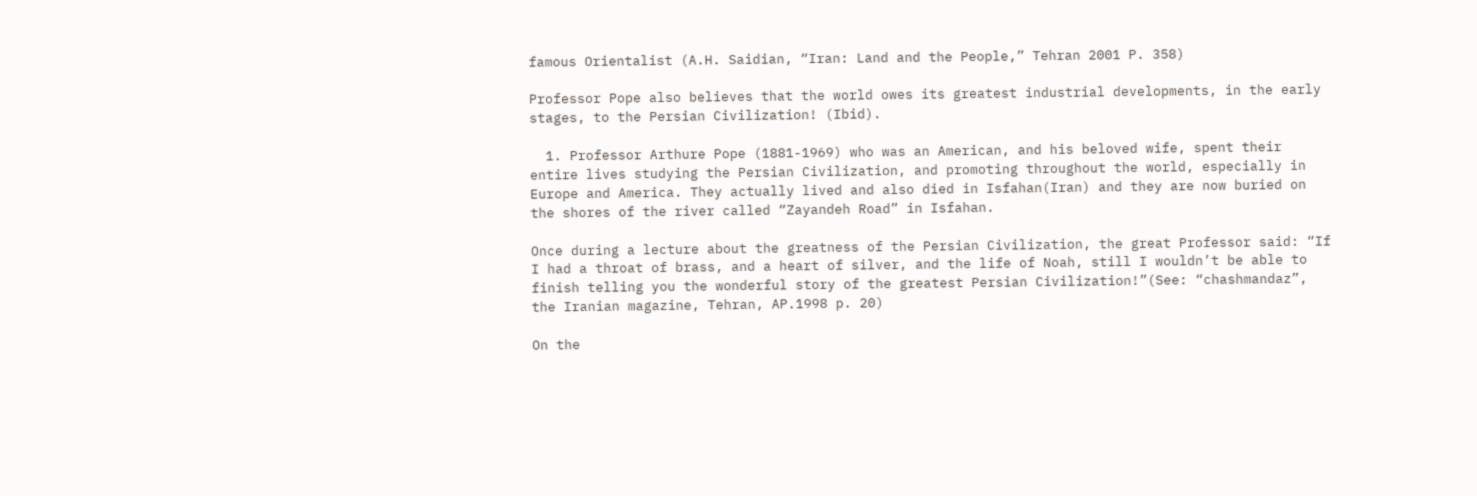famous Orientalist (A.H. Saidian, “Iran: Land and the People,” Tehran 2001 P. 358)

Professor Pope also believes that the world owes its greatest industrial developments, in the early stages, to the Persian Civilization! (Ibid).

  1. Professor Arthure Pope (1881-1969) who was an American, and his beloved wife, spent their entire lives studying the Persian Civilization, and promoting throughout the world, especially in Europe and America. They actually lived and also died in Isfahan(Iran) and they are now buried on the shores of the river called “Zayandeh Road” in Isfahan.

Once during a lecture about the greatness of the Persian Civilization, the great Professor said: “If I had a throat of brass, and a heart of silver, and the life of Noah, still I wouldn’t be able to finish telling you the wonderful story of the greatest Persian Civilization!”(See: “chashmandaz”, the Iranian magazine, Tehran, AP.1998 p. 20)

On the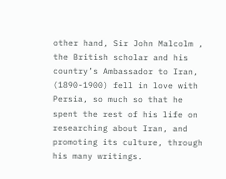other hand, Sir John Malcolm , the British scholar and his country’s Ambassador to Iran, (1890-1900) fell in love with Persia, so much so that he spent the rest of his life on researching about Iran, and promoting its culture, through his many writings.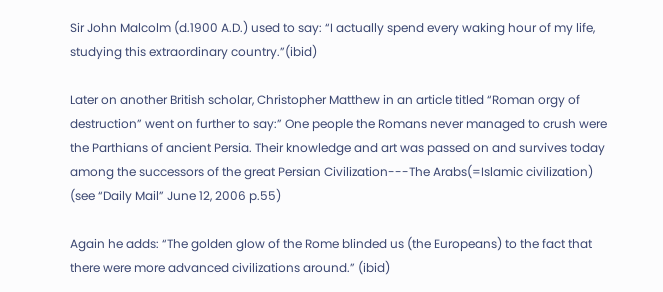Sir John Malcolm (d.1900 A.D.) used to say: “I actually spend every waking hour of my life, studying this extraordinary country.”(ibid)

Later on another British scholar, Christopher Matthew in an article titled “Roman orgy of destruction” went on further to say:” One people the Romans never managed to crush were the Parthians of ancient Persia. Their knowledge and art was passed on and survives today among the successors of the great Persian Civilization---The Arabs(=Islamic civilization) (see “Daily Mail” June 12, 2006 p.55)

Again he adds: “The golden glow of the Rome blinded us (the Europeans) to the fact that there were more advanced civilizations around.” (ibid)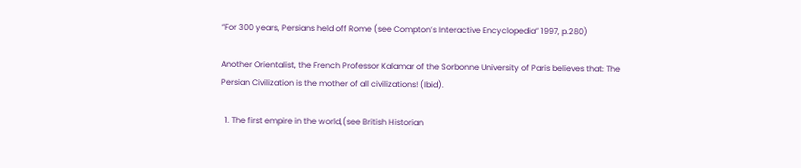“For 300 years, Persians held off Rome (see Compton’s Interactive Encyclopedia” 1997, p.280)

Another Orientalist, the French Professor Kalamar of the Sorbonne University of Paris believes that: The Persian Civilization is the mother of all civilizations! (Ibid).

  1. The first empire in the world,(see British Historian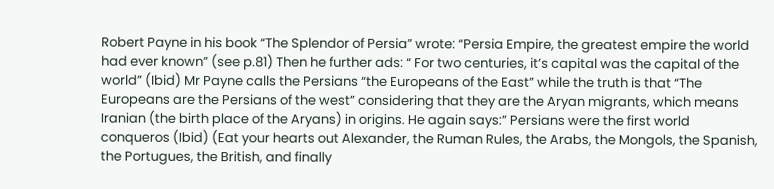Robert Payne in his book “The Splendor of Persia” wrote: “Persia Empire, the greatest empire the world had ever known” (see p.81) Then he further ads: “ For two centuries, it’s capital was the capital of the world” (Ibid) Mr Payne calls the Persians “the Europeans of the East” while the truth is that “The Europeans are the Persians of the west” considering that they are the Aryan migrants, which means Iranian (the birth place of the Aryans) in origins. He again says:” Persians were the first world conqueros (Ibid) (Eat your hearts out Alexander, the Ruman Rules, the Arabs, the Mongols, the Spanish, the Portugues, the British, and finally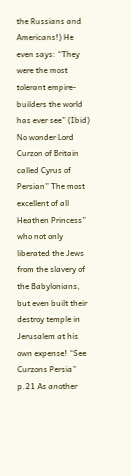the Russians and Americans!) He even says: “They were the most tolerant empire-builders the world has ever see” (Ibid) No wonder Lord Curzon of Britain called Cyrus of Persian” The most excellent of all Heathen Princess” who not only liberated the Jews from the slavery of the Babylonians, but even built their destroy temple in Jerusalem at his own expense! “See Curzons Persia” p.21 As another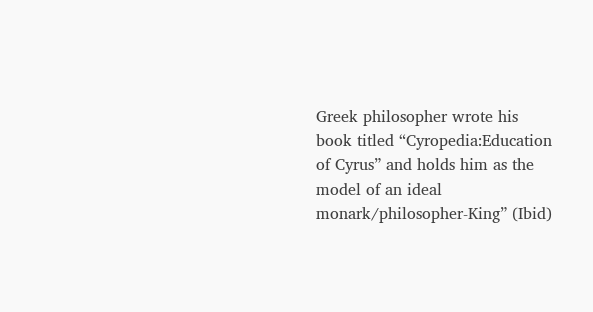Greek philosopher wrote his book titled “Cyropedia:Education of Cyrus” and holds him as the model of an ideal monark/philosopher-King” (Ibid)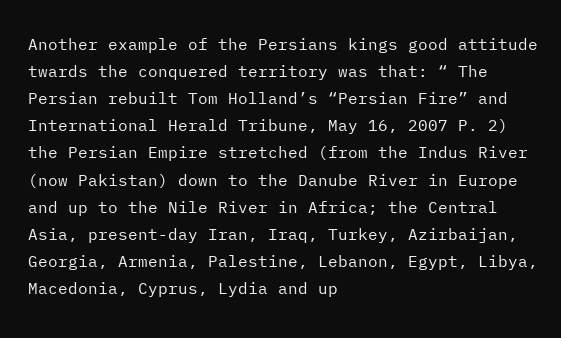Another example of the Persians kings good attitude twards the conquered territory was that: “ The Persian rebuilt Tom Holland’s “Persian Fire” and International Herald Tribune, May 16, 2007 P. 2) the Persian Empire stretched (from the Indus River (now Pakistan) down to the Danube River in Europe and up to the Nile River in Africa; the Central Asia, present-day Iran, Iraq, Turkey, Azirbaijan, Georgia, Armenia, Palestine, Lebanon, Egypt, Libya, Macedonia, Cyprus, Lydia and up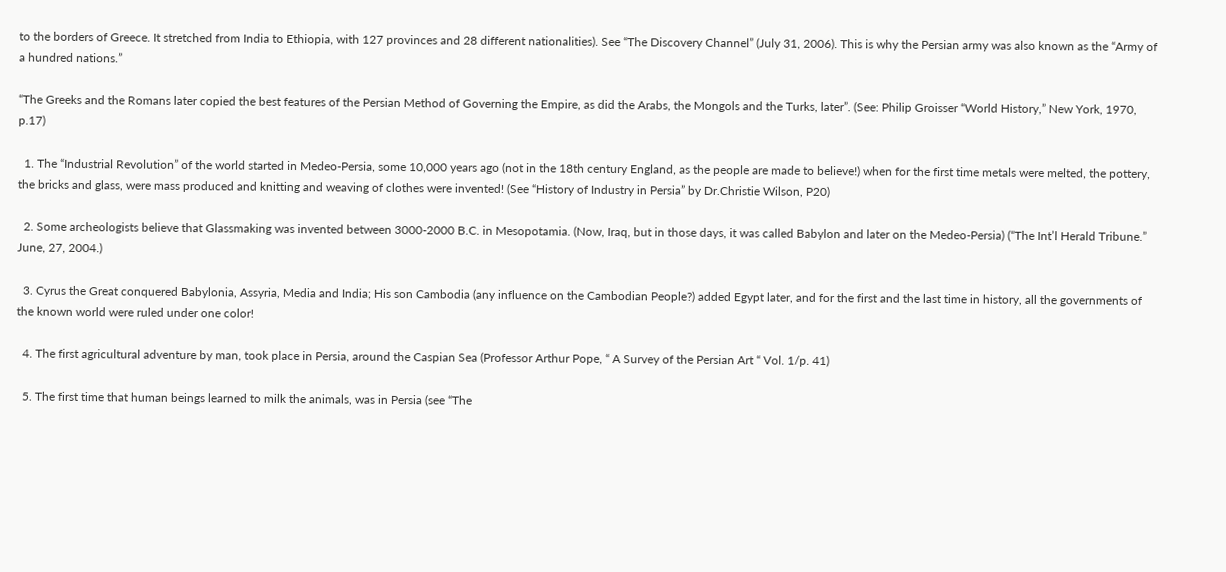to the borders of Greece. It stretched from India to Ethiopia, with 127 provinces and 28 different nationalities). See “The Discovery Channel” (July 31, 2006). This is why the Persian army was also known as the “Army of a hundred nations.”

“The Greeks and the Romans later copied the best features of the Persian Method of Governing the Empire, as did the Arabs, the Mongols and the Turks, later”. (See: Philip Groisser “World History,” New York, 1970, p.17)

  1. The “Industrial Revolution” of the world started in Medeo-Persia, some 10,000 years ago (not in the 18th century England, as the people are made to believe!) when for the first time metals were melted, the pottery, the bricks and glass, were mass produced and knitting and weaving of clothes were invented! (See “History of Industry in Persia” by Dr.Christie Wilson, P20)

  2. Some archeologists believe that Glassmaking was invented between 3000-2000 B.C. in Mesopotamia. (Now, Iraq, but in those days, it was called Babylon and later on the Medeo-Persia) (“The Int’l Herald Tribune.” June, 27, 2004.)

  3. Cyrus the Great conquered Babylonia, Assyria, Media and India; His son Cambodia (any influence on the Cambodian People?) added Egypt later, and for the first and the last time in history, all the governments of the known world were ruled under one color!

  4. The first agricultural adventure by man, took place in Persia, around the Caspian Sea (Professor Arthur Pope, “ A Survey of the Persian Art “ Vol. 1/p. 41)

  5. The first time that human beings learned to milk the animals, was in Persia (see “The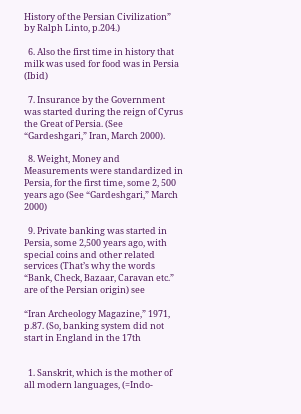History of the Persian Civilization” by Ralph Linto, p.204.)

  6. Also the first time in history that milk was used for food was in Persia (Ibid)

  7. Insurance by the Government was started during the reign of Cyrus the Great of Persia. (See “Gardeshgari,” Iran, March 2000).

  8. Weight, Money and Measurements were standardized in Persia, for the first time, some 2, 500 years ago (See “Gardeshgari,” March 2000)

  9. Private banking was started in Persia, some 2,500 years ago, with special coins and other related services (That’s why the words “Bank, Check, Bazaar, Caravan etc.” are of the Persian origin) see

“Iran Archeology Magazine,” 1971, p.87. (So, banking system did not start in England in the 17th


  1. Sanskrit, which is the mother of all modern languages, (=Indo-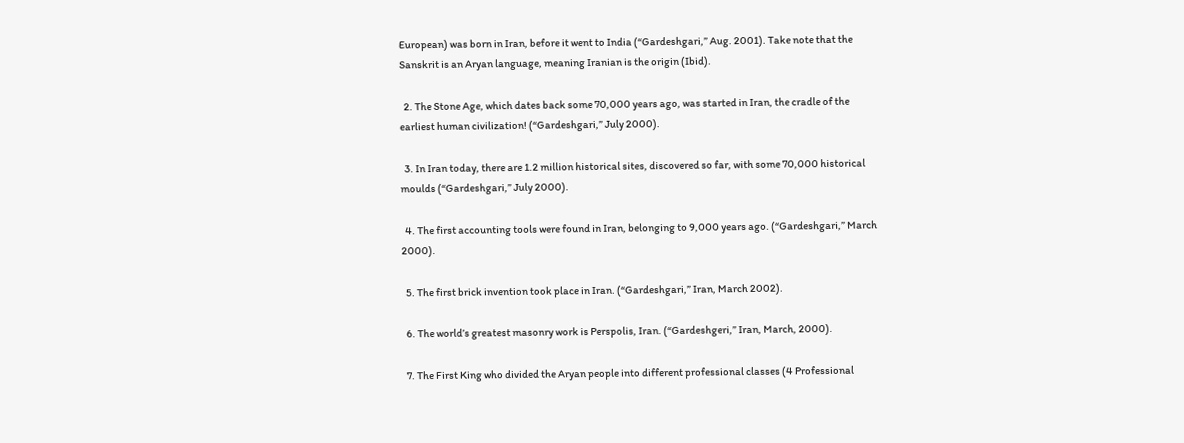European) was born in Iran, before it went to India (“Gardeshgari,” Aug. 2001). Take note that the Sanskrit is an Aryan language, meaning Iranian is the origin (Ibid).

  2. The Stone Age, which dates back some 70,000 years ago, was started in Iran, the cradle of the earliest human civilization! (“Gardeshgari,” July 2000).

  3. In Iran today, there are 1.2 million historical sites, discovered so far, with some 70,000 historical moulds (“Gardeshgari,” July 2000).

  4. The first accounting tools were found in Iran, belonging to 9,000 years ago. (“Gardeshgari,” March 2000).

  5. The first brick invention took place in Iran. (“Gardeshgari,” Iran, March 2002).

  6. The world’s greatest masonry work is Perspolis, Iran. (“Gardeshgeri,” Iran, March, 2000).

  7. The First King who divided the Aryan people into different professional classes (4 Professional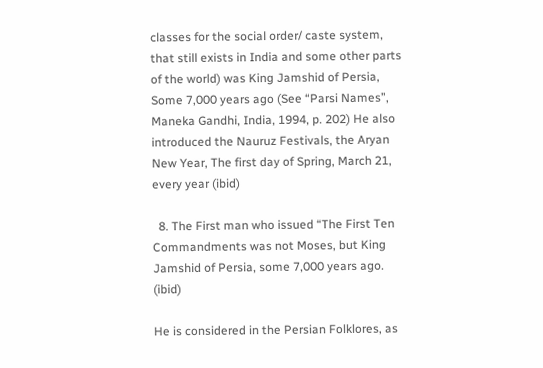classes for the social order/ caste system, that still exists in India and some other parts of the world) was King Jamshid of Persia, Some 7,000 years ago (See “Parsi Names”, Maneka Gandhi, India, 1994, p. 202) He also introduced the Nauruz Festivals, the Aryan New Year, The first day of Spring, March 21, every year (ibid)

  8. The First man who issued “The First Ten Commandments was not Moses, but King Jamshid of Persia, some 7,000 years ago. (ibid)

He is considered in the Persian Folklores, as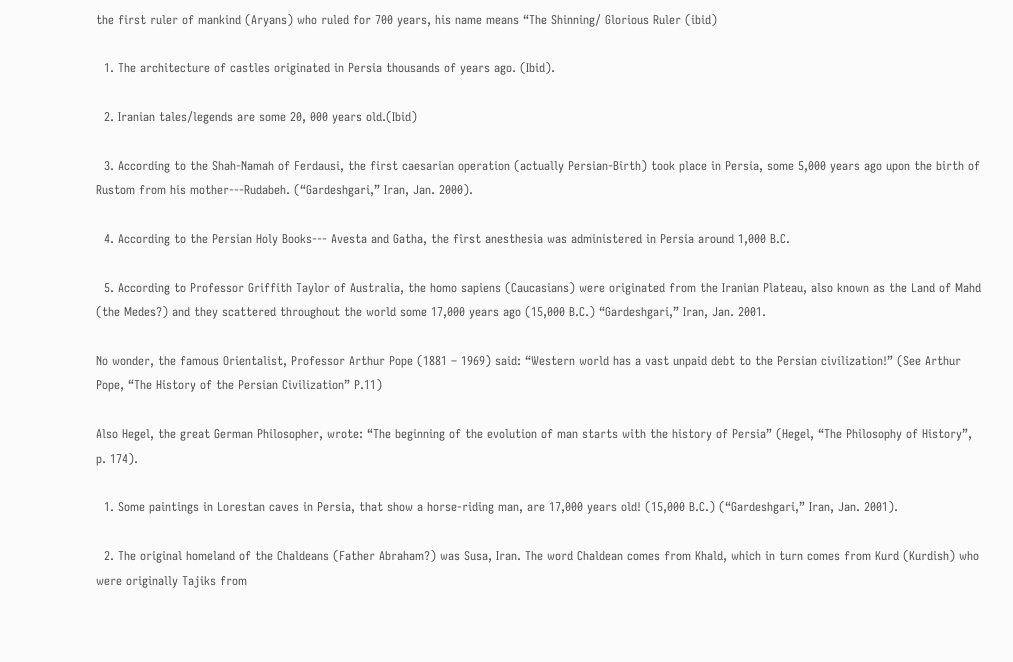the first ruler of mankind (Aryans) who ruled for 700 years, his name means “The Shinning/ Glorious Ruler (ibid)

  1. The architecture of castles originated in Persia thousands of years ago. (Ibid).

  2. Iranian tales/legends are some 20, 000 years old.(Ibid)

  3. According to the Shah-Namah of Ferdausi, the first caesarian operation (actually Persian-Birth) took place in Persia, some 5,000 years ago upon the birth of Rustom from his mother---Rudabeh. (“Gardeshgari,” Iran, Jan. 2000).

  4. According to the Persian Holy Books--- Avesta and Gatha, the first anesthesia was administered in Persia around 1,000 B.C.

  5. According to Professor Griffith Taylor of Australia, the homo sapiens (Caucasians) were originated from the Iranian Plateau, also known as the Land of Mahd (the Medes?) and they scattered throughout the world some 17,000 years ago (15,000 B.C.) “Gardeshgari,” Iran, Jan. 2001.

No wonder, the famous Orientalist, Professor Arthur Pope (1881 – 1969) said: “Western world has a vast unpaid debt to the Persian civilization!” (See Arthur Pope, “The History of the Persian Civilization” P.11)

Also Hegel, the great German Philosopher, wrote: “The beginning of the evolution of man starts with the history of Persia” (Hegel, “The Philosophy of History”, p. 174).

  1. Some paintings in Lorestan caves in Persia, that show a horse-riding man, are 17,000 years old! (15,000 B.C.) (“Gardeshgari,” Iran, Jan. 2001).

  2. The original homeland of the Chaldeans (Father Abraham?) was Susa, Iran. The word Chaldean comes from Khald, which in turn comes from Kurd (Kurdish) who were originally Tajiks from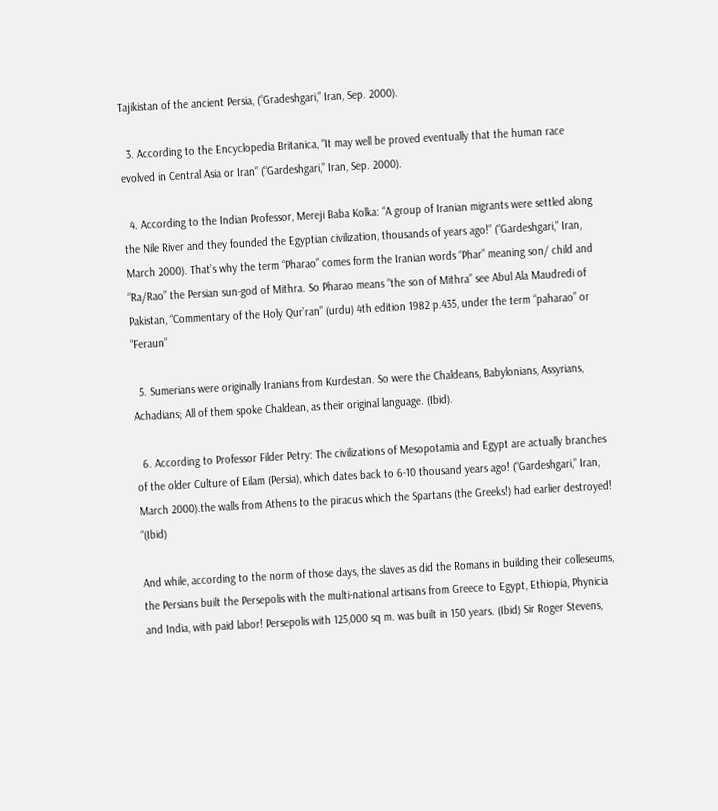Tajikistan of the ancient Persia, (“Gradeshgari,” Iran, Sep. 2000).

  3. According to the Encyclopedia Britanica, “It may well be proved eventually that the human race evolved in Central Asia or Iran” (“Gardeshgari,” Iran, Sep. 2000).

  4. According to the Indian Professor, Mereji Baba Kolka: “A group of Iranian migrants were settled along the Nile River and they founded the Egyptian civilization, thousands of years ago!” (“Gardeshgari,” Iran, March 2000). That’s why the term “Pharao” comes form the Iranian words “Phar” meaning son/ child and “Ra/Rao” the Persian sun-god of Mithra. So Pharao means “the son of Mithra” see Abul Ala Maudredi of Pakistan, “Commentary of the Holy Qur’ran” (urdu) 4th edition 1982 p.435, under the term “paharao” or “Feraun”

  5. Sumerians were originally Iranians from Kurdestan. So were the Chaldeans, Babylonians, Assyrians, Achadians; All of them spoke Chaldean, as their original language. (Ibid).

  6. According to Professor Filder Petry: The civilizations of Mesopotamia and Egypt are actually branches of the older Culture of Eilam (Persia), which dates back to 6-10 thousand years ago! (“Gardeshgari,” Iran, March 2000).the walls from Athens to the piracus which the Spartans (the Greeks!) had earlier destroyed! “(Ibid)

And while, according to the norm of those days, the slaves as did the Romans in building their colleseums, the Persians built the Persepolis with the multi-national artisans from Greece to Egypt, Ethiopia, Phynicia and India, with paid labor! Persepolis with 125,000 sq m. was built in 150 years. (Ibid) Sir Roger Stevens,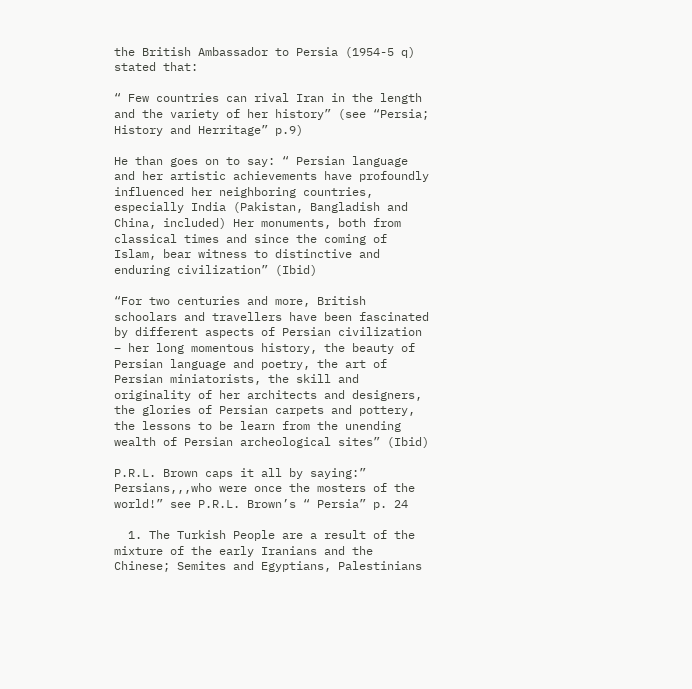the British Ambassador to Persia (1954-5 q) stated that:

“ Few countries can rival Iran in the length and the variety of her history” (see “Persia; History and Herritage” p.9)

He than goes on to say: “ Persian language and her artistic achievements have profoundly influenced her neighboring countries, especially India (Pakistan, Bangladish and China, included) Her monuments, both from classical times and since the coming of Islam, bear witness to distinctive and enduring civilization” (Ibid)

“For two centuries and more, British schoolars and travellers have been fascinated by different aspects of Persian civilization – her long momentous history, the beauty of Persian language and poetry, the art of Persian miniatorists, the skill and originality of her architects and designers, the glories of Persian carpets and pottery, the lessons to be learn from the unending wealth of Persian archeological sites” (Ibid)

P.R.L. Brown caps it all by saying:” Persians,,,who were once the mosters of the world!” see P.R.L. Brown’s “ Persia” p. 24

  1. The Turkish People are a result of the mixture of the early Iranians and the Chinese; Semites and Egyptians, Palestinians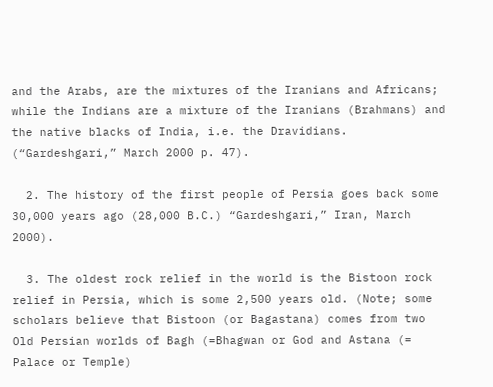and the Arabs, are the mixtures of the Iranians and Africans; while the Indians are a mixture of the Iranians (Brahmans) and the native blacks of India, i.e. the Dravidians. (“Gardeshgari,” March 2000 p. 47).

  2. The history of the first people of Persia goes back some 30,000 years ago (28,000 B.C.) “Gardeshgari,” Iran, March 2000).

  3. The oldest rock relief in the world is the Bistoon rock relief in Persia, which is some 2,500 years old. (Note; some scholars believe that Bistoon (or Bagastana) comes from two Old Persian worlds of Bagh (=Bhagwan or God and Astana (= Palace or Temple)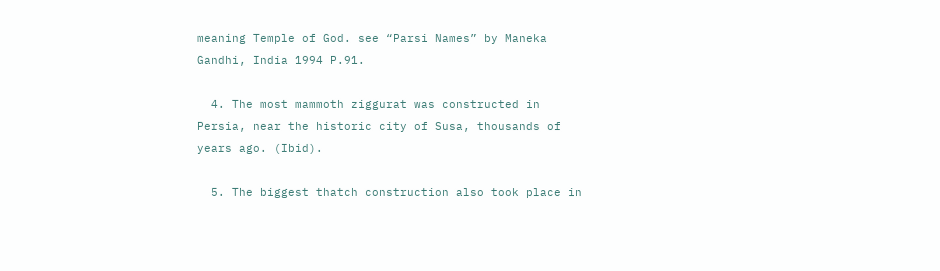meaning Temple of God. see “Parsi Names” by Maneka Gandhi, India 1994 P.91.

  4. The most mammoth ziggurat was constructed in Persia, near the historic city of Susa, thousands of years ago. (Ibid).

  5. The biggest thatch construction also took place in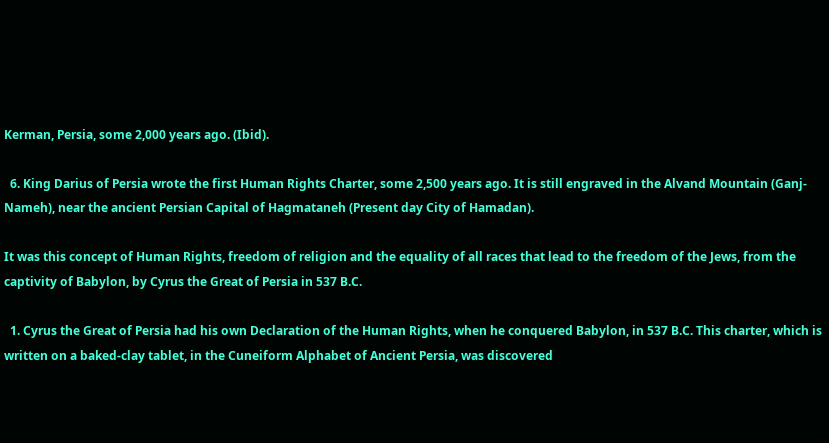Kerman, Persia, some 2,000 years ago. (Ibid).

  6. King Darius of Persia wrote the first Human Rights Charter, some 2,500 years ago. It is still engraved in the Alvand Mountain (Ganj-Nameh), near the ancient Persian Capital of Hagmataneh (Present day City of Hamadan).

It was this concept of Human Rights, freedom of religion and the equality of all races that lead to the freedom of the Jews, from the captivity of Babylon, by Cyrus the Great of Persia in 537 B.C.

  1. Cyrus the Great of Persia had his own Declaration of the Human Rights, when he conquered Babylon, in 537 B.C. This charter, which is written on a baked-clay tablet, in the Cuneiform Alphabet of Ancient Persia, was discovered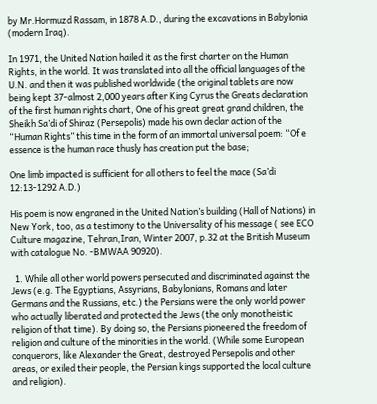by Mr.Hormuzd Rassam, in 1878 A.D., during the excavations in Babylonia (modern Iraq).

In 1971, the United Nation hailed it as the first charter on the Human Rights, in the world. It was translated into all the official languages of the U.N. and then it was published worldwide (the original tablets are now being kept 37-almost 2,000 years after King Cyrus the Greats declaration of the first human rights chart, One of his great great grand children, the Sheikh Sa’di of Shiraz (Persepolis) made his own declar action of the “Human Rights” this time in the form of an immortal universal poem: “Of e essence is the human race thusly has creation put the base;

One limb impacted is sufficient for all others to feel the mace (Sa’di 12:13-1292 A.D.)

His poem is now engraned in the United Nation’s building (Hall of Nations) in New York, too, as a testimony to the Universality of his message ( see ECO Culture magazine, Tehran,Iran, Winter 2007, p.32 at the British Museum with catalogue No. -BMWAA 90920).

  1. While all other world powers persecuted and discriminated against the Jews (e.g. The Egyptians, Assyrians, Babylonians, Romans and later Germans and the Russians, etc.) the Persians were the only world power who actually liberated and protected the Jews (the only monotheistic religion of that time). By doing so, the Persians pioneered the freedom of religion and culture of the minorities in the world. (While some European conquerors, like Alexander the Great, destroyed Persepolis and other areas, or exiled their people, the Persian kings supported the local culture and religion).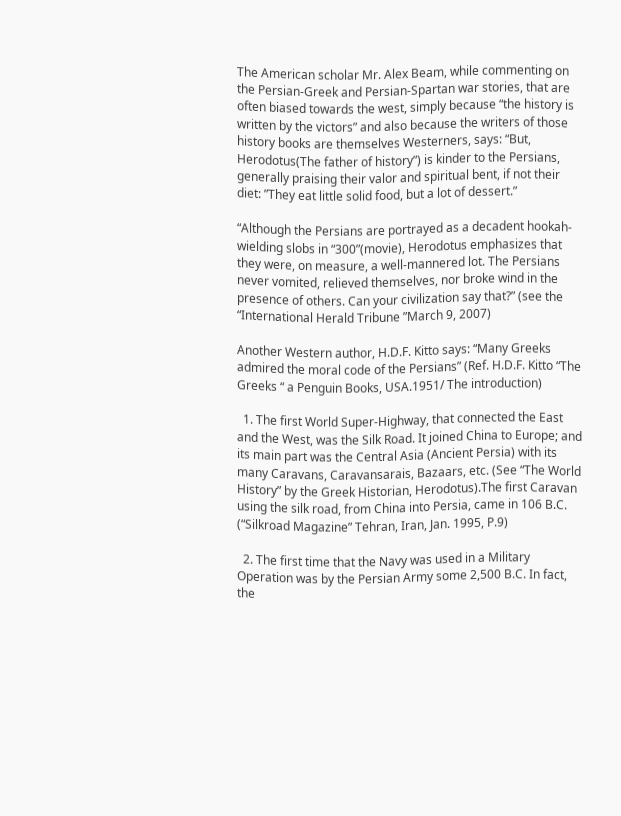The American scholar Mr. Alex Beam, while commenting on the Persian-Greek and Persian-Spartan war stories, that are often biased towards the west, simply because “the history is written by the victors” and also because the writers of those history books are themselves Westerners, says: “But, Herodotus(The father of history”) is kinder to the Persians, generally praising their valor and spiritual bent, if not their diet: ”They eat little solid food, but a lot of dessert.”

“Although the Persians are portrayed as a decadent hookah-wielding slobs in “300”(movie), Herodotus emphasizes that they were, on measure, a well-mannered lot. The Persians never vomited, relieved themselves, nor broke wind in the presence of others. Can your civilization say that?” (see the “International Herald Tribune ”March 9, 2007)

Another Western author, H.D.F. Kitto says: “Many Greeks admired the moral code of the Persians” (Ref. H.D.F. Kitto “The Greeks “ a Penguin Books, USA.1951/ The introduction)

  1. The first World Super-Highway, that connected the East and the West, was the Silk Road. It joined China to Europe; and its main part was the Central Asia (Ancient Persia) with its many Caravans, Caravansarais, Bazaars, etc. (See “The World History” by the Greek Historian, Herodotus).The first Caravan using the silk road, from China into Persia, came in 106 B.C. (“Silkroad Magazine” Tehran, Iran, Jan. 1995, P.9)

  2. The first time that the Navy was used in a Military Operation was by the Persian Army some 2,500 B.C. In fact, the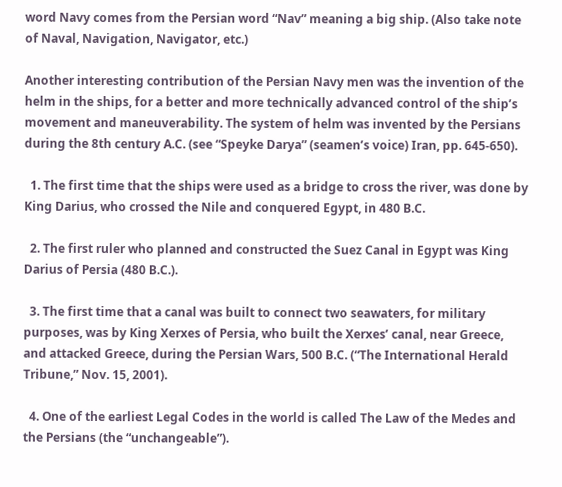word Navy comes from the Persian word “Nav” meaning a big ship. (Also take note of Naval, Navigation, Navigator, etc.)

Another interesting contribution of the Persian Navy men was the invention of the helm in the ships, for a better and more technically advanced control of the ship’s movement and maneuverability. The system of helm was invented by the Persians during the 8th century A.C. (see “Speyke Darya” (seamen’s voice) Iran, pp. 645-650).

  1. The first time that the ships were used as a bridge to cross the river, was done by King Darius, who crossed the Nile and conquered Egypt, in 480 B.C.

  2. The first ruler who planned and constructed the Suez Canal in Egypt was King Darius of Persia (480 B.C.).

  3. The first time that a canal was built to connect two seawaters, for military purposes, was by King Xerxes of Persia, who built the Xerxes’ canal, near Greece, and attacked Greece, during the Persian Wars, 500 B.C. (“The International Herald Tribune,” Nov. 15, 2001).

  4. One of the earliest Legal Codes in the world is called The Law of the Medes and the Persians (the “unchangeable”).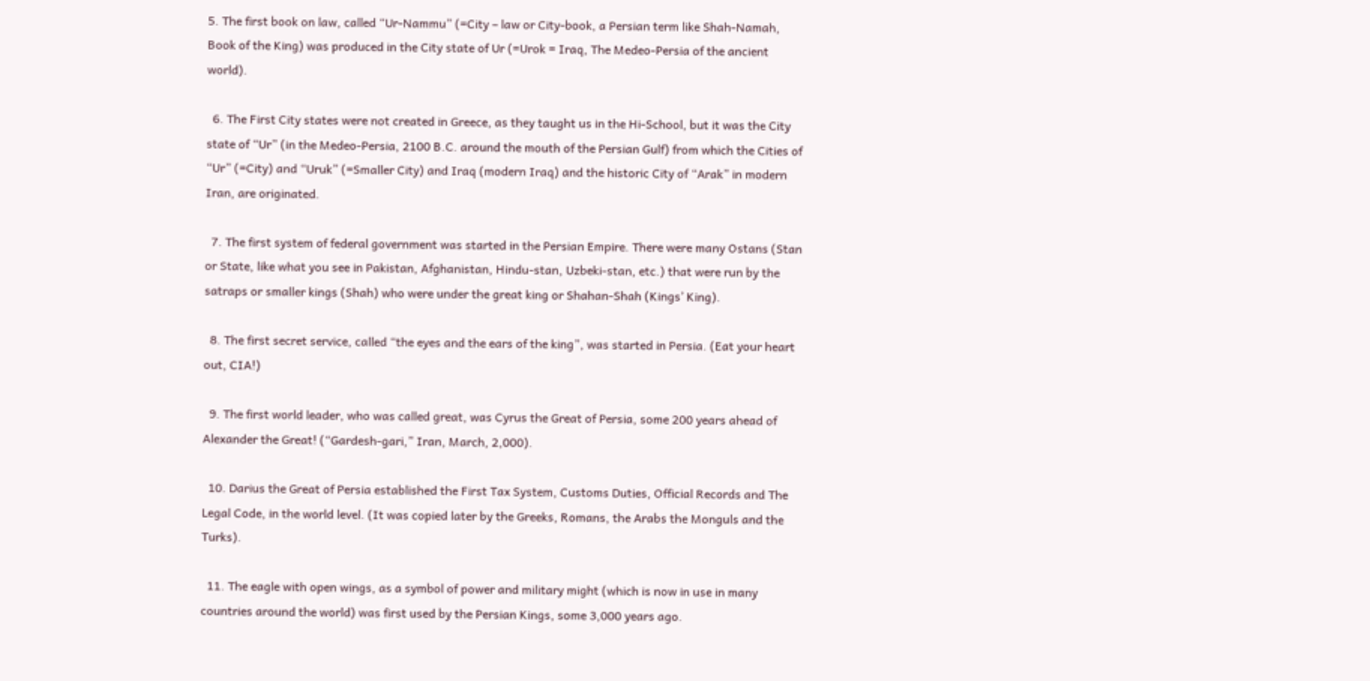5. The first book on law, called “Ur-Nammu” (=City – law or City-book, a Persian term like Shah-Namah, Book of the King) was produced in the City state of Ur (=Urok = Iraq, The Medeo-Persia of the ancient world).

  6. The First City states were not created in Greece, as they taught us in the Hi-School, but it was the City state of “Ur” (in the Medeo-Persia, 2100 B.C. around the mouth of the Persian Gulf) from which the Cities of “Ur” (=City) and “Uruk” (=Smaller City) and Iraq (modern Iraq) and the historic City of “Arak” in modern Iran, are originated.

  7. The first system of federal government was started in the Persian Empire. There were many Ostans (Stan or State, like what you see in Pakistan, Afghanistan, Hindu-stan, Uzbeki-stan, etc.) that were run by the satraps or smaller kings (Shah) who were under the great king or Shahan-Shah (Kings’ King).

  8. The first secret service, called “the eyes and the ears of the king”, was started in Persia. (Eat your heart out, CIA!)

  9. The first world leader, who was called great, was Cyrus the Great of Persia, some 200 years ahead of Alexander the Great! (“Gardesh-gari,” Iran, March, 2,000).

  10. Darius the Great of Persia established the First Tax System, Customs Duties, Official Records and The Legal Code, in the world level. (It was copied later by the Greeks, Romans, the Arabs the Monguls and the Turks).

  11. The eagle with open wings, as a symbol of power and military might (which is now in use in many countries around the world) was first used by the Persian Kings, some 3,000 years ago.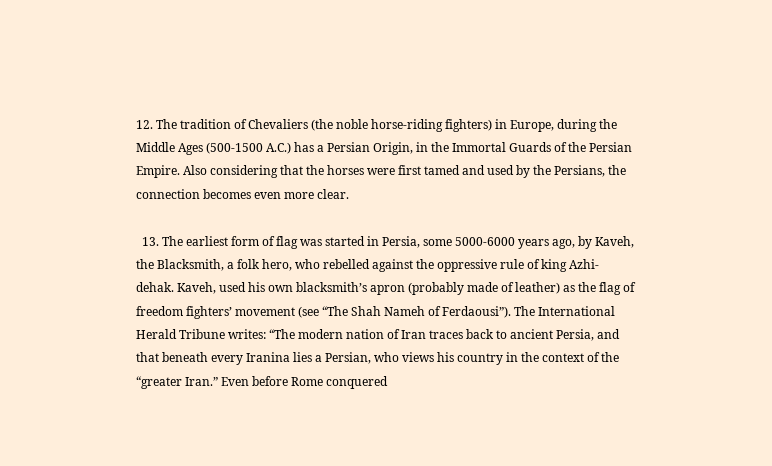12. The tradition of Chevaliers (the noble horse-riding fighters) in Europe, during the Middle Ages (500-1500 A.C.) has a Persian Origin, in the Immortal Guards of the Persian Empire. Also considering that the horses were first tamed and used by the Persians, the connection becomes even more clear.

  13. The earliest form of flag was started in Persia, some 5000-6000 years ago, by Kaveh, the Blacksmith, a folk hero, who rebelled against the oppressive rule of king Azhi-dehak. Kaveh, used his own blacksmith’s apron (probably made of leather) as the flag of freedom fighters’ movement (see “The Shah Nameh of Ferdaousi”). The International Herald Tribune writes: “The modern nation of Iran traces back to ancient Persia, and that beneath every Iranina lies a Persian, who views his country in the context of the “greater Iran.” Even before Rome conquered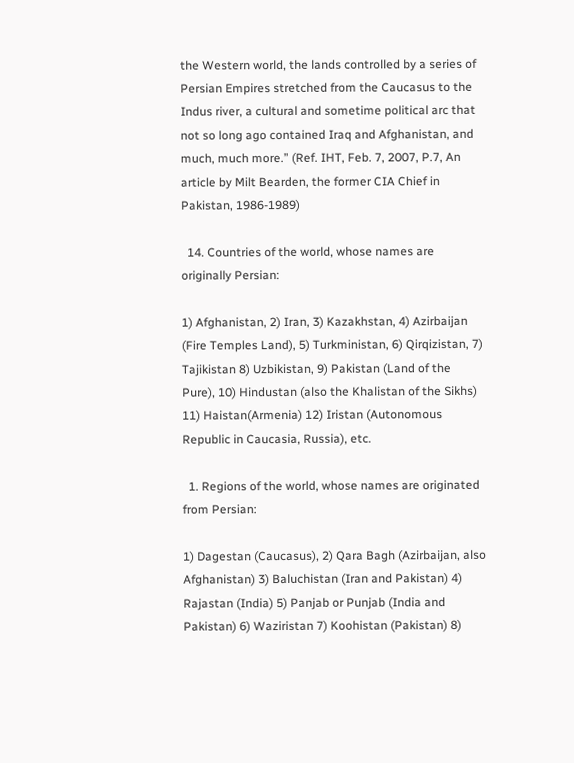the Western world, the lands controlled by a series of Persian Empires stretched from the Caucasus to the Indus river, a cultural and sometime political arc that not so long ago contained Iraq and Afghanistan, and much, much more.” (Ref. IHT, Feb. 7, 2007, P.7, An article by Milt Bearden, the former CIA Chief in Pakistan, 1986-1989)

  14. Countries of the world, whose names are originally Persian:

1) Afghanistan, 2) Iran, 3) Kazakhstan, 4) Azirbaijan (Fire Temples Land), 5) Turkministan, 6) Qirqizistan, 7) Tajikistan 8) Uzbikistan, 9) Pakistan (Land of the Pure), 10) Hindustan (also the Khalistan of the Sikhs) 11) Haistan(Armenia) 12) Iristan (Autonomous Republic in Caucasia, Russia), etc.

  1. Regions of the world, whose names are originated from Persian:

1) Dagestan (Caucasus), 2) Qara Bagh (Azirbaijan, also Afghanistan) 3) Baluchistan (Iran and Pakistan) 4) Rajastan (India) 5) Panjab or Punjab (India and Pakistan) 6) Waziristan 7) Koohistan (Pakistan) 8)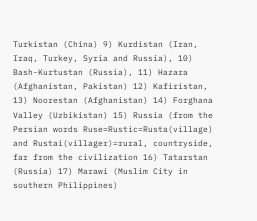Turkistan (China) 9) Kurdistan (Iran, Iraq, Turkey, Syria and Russia), 10) Bash-Kurtustan (Russia), 11) Hazara (Afghanistan, Pakistan) 12) Kafiristan, 13) Noorestan (Afghanistan) 14) Forghana Valley (Uzbikistan) 15) Russia (from the Persian words Ruse=Rustic=Rusta(village) and Rustai(villager)=rural, countryside, far from the civilization 16) Tatarstan (Russia) 17) Marawi (Muslim City in southern Philippines)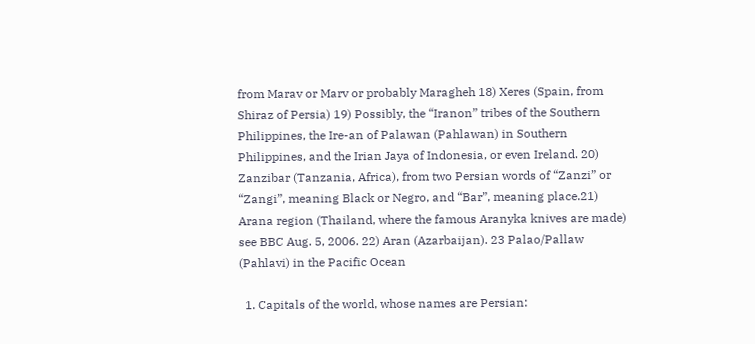from Marav or Marv or probably Maragheh 18) Xeres (Spain, from Shiraz of Persia) 19) Possibly, the “Iranon” tribes of the Southern Philippines, the Ire-an of Palawan (Pahlawan) in Southern Philippines, and the Irian Jaya of Indonesia, or even Ireland. 20) Zanzibar (Tanzania, Africa), from two Persian words of “Zanzi” or “Zangi”, meaning Black or Negro, and “Bar”, meaning place.21) Arana region (Thailand, where the famous Aranyka knives are made) see BBC Aug. 5, 2006. 22) Aran (Azarbaijan). 23 Palao/Pallaw (Pahlavi) in the Pacific Ocean

  1. Capitals of the world, whose names are Persian: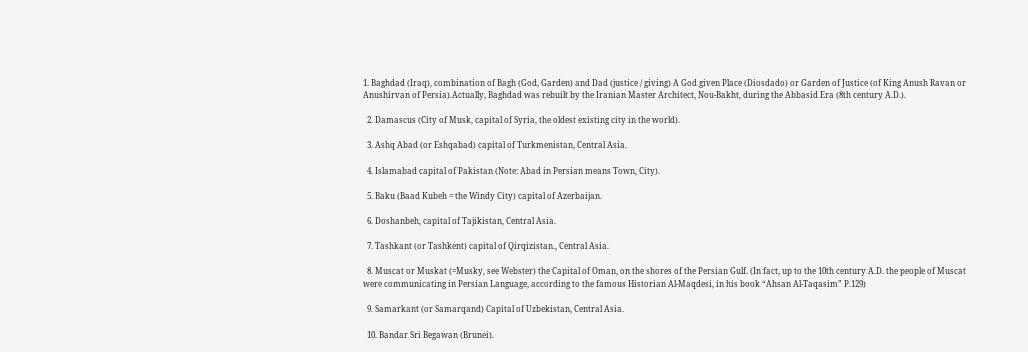1. Baghdad (Iraq), combination of Bagh (God, Garden) and Dad (justice / giving) A God given Place (Diosdado) or Garden of Justice (of King Anush Ravan or Anushirvan of Persia).Actually, Baghdad was rebuilt by the Iranian Master Architect, Nou-Bakht, during the Abbasid Era (8th century A.D.).

  2. Damascus (City of Musk, capital of Syria, the oldest existing city in the world).

  3. Ashq Abad (or Eshqabad) capital of Turkmenistan, Central Asia.

  4. Islamabad capital of Pakistan (Note: Abad in Persian means Town, City).

  5. Baku (Baad Kubeh = the Windy City) capital of Azerbaijan.

  6. Doshanbeh, capital of Tajikistan, Central Asia.

  7. Tashkant (or Tashkent) capital of Qirqizistan., Central Asia.

  8. Muscat or Muskat (=Musky, see Webster) the Capital of Oman, on the shores of the Persian Gulf. (In fact, up to the 10th century A.D. the people of Muscat were communicating in Persian Language, according to the famous Historian Al-Maqdesi, in his book “Ahsan Al-Taqasim” P.129)

  9. Samarkant (or Samarqand) Capital of Uzbekistan, Central Asia.

  10. Bandar Sri Begawan (Brunei).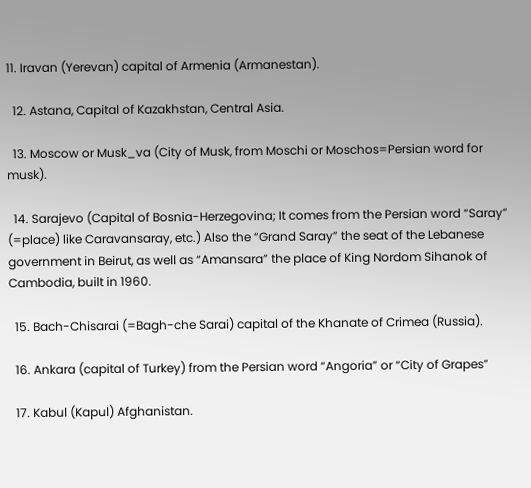11. Iravan (Yerevan) capital of Armenia (Armanestan).

  12. Astana, Capital of Kazakhstan, Central Asia.

  13. Moscow or Musk_va (City of Musk, from Moschi or Moschos=Persian word for musk).

  14. Sarajevo (Capital of Bosnia-Herzegovina; It comes from the Persian word “Saray” (=place) like Caravansaray, etc.) Also the “Grand Saray” the seat of the Lebanese government in Beirut, as well as “Amansara” the place of King Nordom Sihanok of Cambodia, built in 1960.

  15. Bach-Chisarai (=Bagh-che Sarai) capital of the Khanate of Crimea (Russia).

  16. Ankara (capital of Turkey) from the Persian word “Angoria” or “City of Grapes”

  17. Kabul (Kapul) Afghanistan.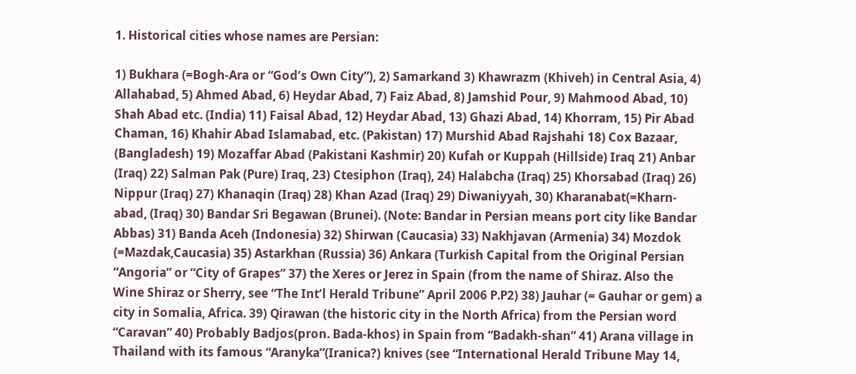1. Historical cities whose names are Persian:

1) Bukhara (=Bogh-Ara or “God’s Own City”), 2) Samarkand 3) Khawrazm (Khiveh) in Central Asia, 4) Allahabad, 5) Ahmed Abad, 6) Heydar Abad, 7) Faiz Abad, 8) Jamshid Pour, 9) Mahmood Abad, 10) Shah Abad etc. (India) 11) Faisal Abad, 12) Heydar Abad, 13) Ghazi Abad, 14) Khorram, 15) Pir Abad Chaman, 16) Khahir Abad Islamabad, etc. (Pakistan) 17) Murshid Abad Rajshahi 18) Cox Bazaar, (Bangladesh) 19) Mozaffar Abad (Pakistani Kashmir) 20) Kufah or Kuppah (Hillside) Iraq 21) Anbar (Iraq) 22) Salman Pak (Pure) Iraq, 23) Ctesiphon (Iraq), 24) Halabcha (Iraq) 25) Khorsabad (Iraq) 26) Nippur (Iraq) 27) Khanaqin (Iraq) 28) Khan Azad (Iraq) 29) Diwaniyyah, 30) Kharanabat(=Kharn-abad, (Iraq) 30) Bandar Sri Begawan (Brunei). (Note: Bandar in Persian means port city like Bandar Abbas) 31) Banda Aceh (Indonesia) 32) Shirwan (Caucasia) 33) Nakhjavan (Armenia) 34) Mozdok (=Mazdak,Caucasia) 35) Astarkhan (Russia) 36) Ankara (Turkish Capital from the Original Persian “Angoria” or “City of Grapes” 37) the Xeres or Jerez in Spain (from the name of Shiraz. Also the Wine Shiraz or Sherry, see “The Int’l Herald Tribune” April 2006 P.P2) 38) Jauhar (= Gauhar or gem) a city in Somalia, Africa. 39) Qirawan (the historic city in the North Africa) from the Persian word “Caravan” 40) Probably Badjos(pron. Bada-khos) in Spain from “Badakh-shan” 41) Arana village in Thailand with its famous “Aranyka”(Iranica?) knives (see “International Herald Tribune May 14,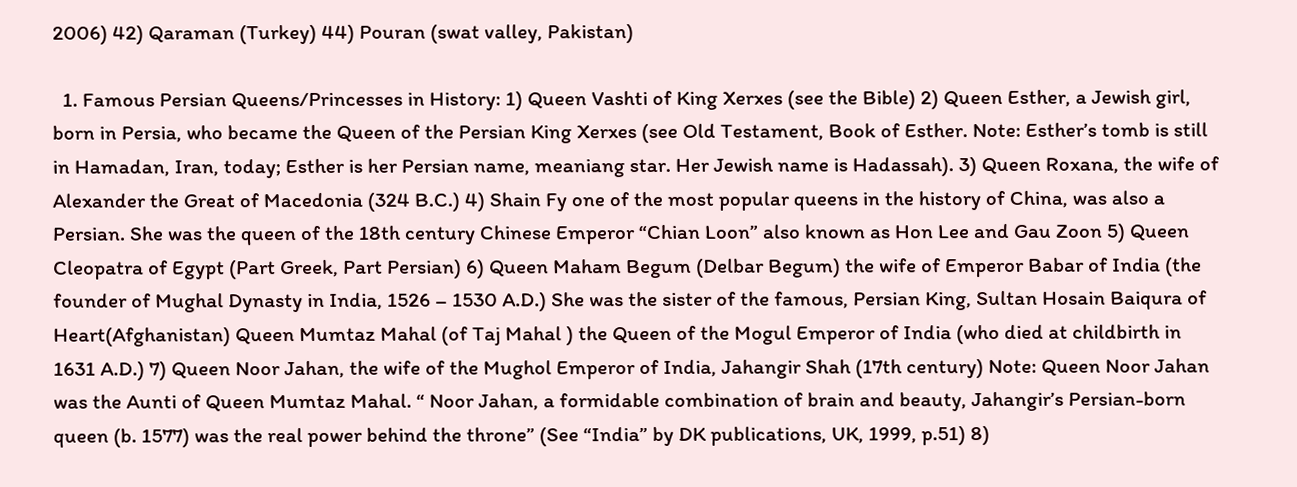2006) 42) Qaraman (Turkey) 44) Pouran (swat valley, Pakistan)

  1. Famous Persian Queens/Princesses in History: 1) Queen Vashti of King Xerxes (see the Bible) 2) Queen Esther, a Jewish girl, born in Persia, who became the Queen of the Persian King Xerxes (see Old Testament, Book of Esther. Note: Esther’s tomb is still in Hamadan, Iran, today; Esther is her Persian name, meaniang star. Her Jewish name is Hadassah). 3) Queen Roxana, the wife of Alexander the Great of Macedonia (324 B.C.) 4) Shain Fy one of the most popular queens in the history of China, was also a Persian. She was the queen of the 18th century Chinese Emperor “Chian Loon” also known as Hon Lee and Gau Zoon 5) Queen Cleopatra of Egypt (Part Greek, Part Persian) 6) Queen Maham Begum (Delbar Begum) the wife of Emperor Babar of India (the founder of Mughal Dynasty in India, 1526 – 1530 A.D.) She was the sister of the famous, Persian King, Sultan Hosain Baiqura of Heart(Afghanistan) Queen Mumtaz Mahal (of Taj Mahal ) the Queen of the Mogul Emperor of India (who died at childbirth in 1631 A.D.) 7) Queen Noor Jahan, the wife of the Mughol Emperor of India, Jahangir Shah (17th century) Note: Queen Noor Jahan was the Aunti of Queen Mumtaz Mahal. “ Noor Jahan, a formidable combination of brain and beauty, Jahangir’s Persian-born queen (b. 1577) was the real power behind the throne” (See “India” by DK publications, UK, 1999, p.51) 8)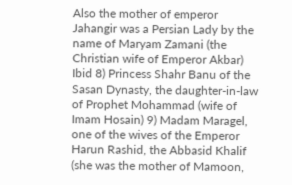Also the mother of emperor Jahangir was a Persian Lady by the name of Maryam Zamani (the Christian wife of Emperor Akbar) Ibid 8) Princess Shahr Banu of the Sasan Dynasty, the daughter-in-law of Prophet Mohammad (wife of Imam Hosain) 9) Madam Maragel, one of the wives of the Emperor Harun Rashid, the Abbasid Khalif (she was the mother of Mamoon,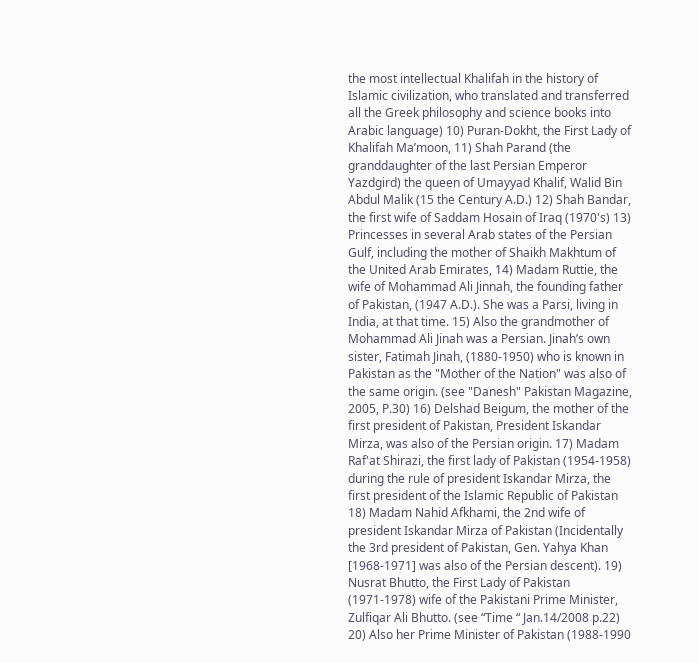the most intellectual Khalifah in the history of Islamic civilization, who translated and transferred all the Greek philosophy and science books into Arabic language) 10) Puran-Dokht, the First Lady of Khalifah Ma’moon, 11) Shah Parand (the granddaughter of the last Persian Emperor Yazdgird) the queen of Umayyad Khalif, Walid Bin Abdul Malik (15 the Century A.D.) 12) Shah Bandar, the first wife of Saddam Hosain of Iraq (1970's) 13) Princesses in several Arab states of the Persian Gulf, including the mother of Shaikh Makhtum of the United Arab Emirates, 14) Madam Ruttie, the wife of Mohammad Ali Jinnah, the founding father of Pakistan, (1947 A.D.). She was a Parsi, living in India, at that time. 15) Also the grandmother of Mohammad Ali Jinah was a Persian. Jinah’s own sister, Fatimah Jinah, (1880-1950) who is known in Pakistan as the "Mother of the Nation" was also of the same origin. (see "Danesh" Pakistan Magazine, 2005, P.30) 16) Delshad Beigum, the mother of the first president of Pakistan, President Iskandar Mirza, was also of the Persian origin. 17) Madam Raf'at Shirazi, the first lady of Pakistan (1954-1958) during the rule of president Iskandar Mirza, the first president of the Islamic Republic of Pakistan 18) Madam Nahid Afkhami, the 2nd wife of president Iskandar Mirza of Pakistan (Incidentally the 3rd president of Pakistan, Gen. Yahya Khan [1968-1971] was also of the Persian descent). 19) Nusrat Bhutto, the First Lady of Pakistan (1971-1978) wife of the Pakistani Prime Minister, Zulfiqar Ali Bhutto. (see “Time “ Jan.14/2008 p.22) 20) Also her Prime Minister of Pakistan (1988-1990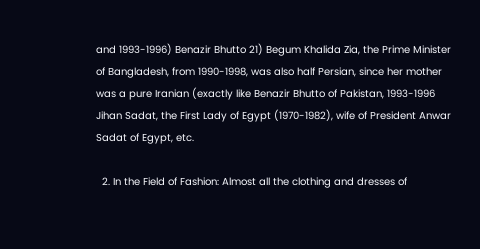and 1993-1996) Benazir Bhutto 21) Begum Khalida Zia, the Prime Minister of Bangladesh, from 1990-1998, was also half Persian, since her mother was a pure Iranian (exactly like Benazir Bhutto of Pakistan, 1993-1996 Jihan Sadat, the First Lady of Egypt (1970-1982), wife of President Anwar Sadat of Egypt, etc.

  2. In the Field of Fashion: Almost all the clothing and dresses of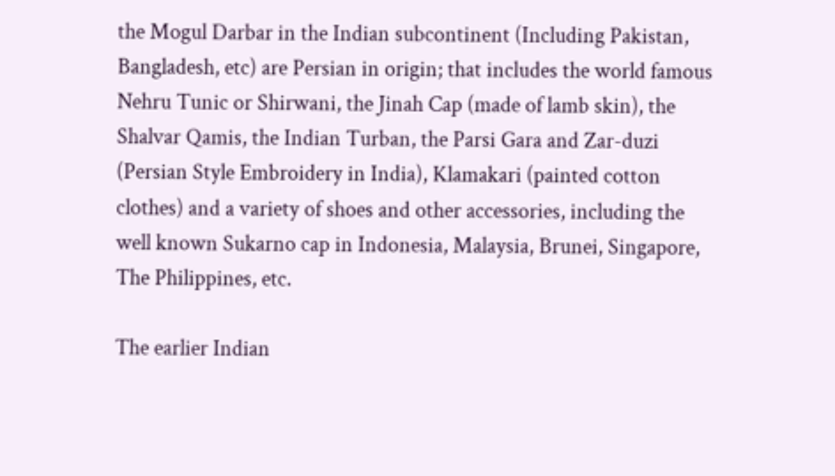the Mogul Darbar in the Indian subcontinent (Including Pakistan, Bangladesh, etc) are Persian in origin; that includes the world famous Nehru Tunic or Shirwani, the Jinah Cap (made of lamb skin), the Shalvar Qamis, the Indian Turban, the Parsi Gara and Zar-duzi (Persian Style Embroidery in India), Klamakari (painted cotton clothes) and a variety of shoes and other accessories, including the well known Sukarno cap in Indonesia, Malaysia, Brunei, Singapore, The Philippines, etc.

The earlier Indian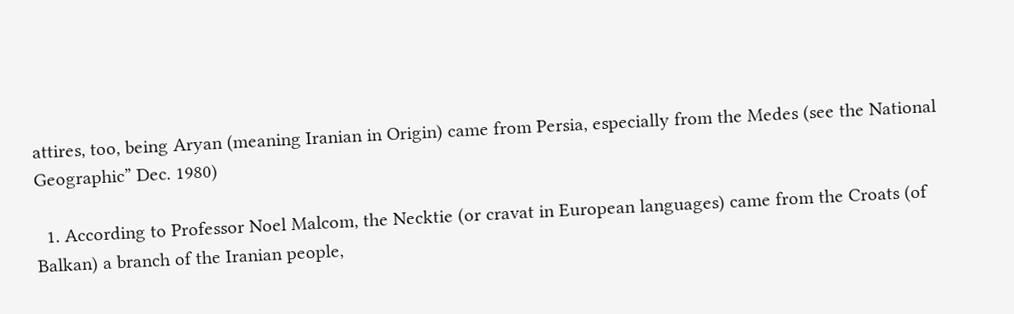attires, too, being Aryan (meaning Iranian in Origin) came from Persia, especially from the Medes (see the National Geographic” Dec. 1980)

  1. According to Professor Noel Malcom, the Necktie (or cravat in European languages) came from the Croats (of Balkan) a branch of the Iranian people,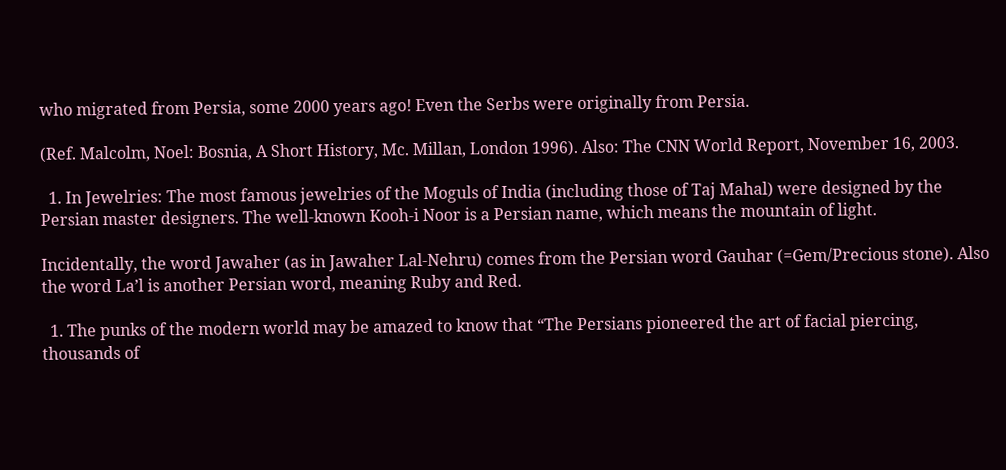who migrated from Persia, some 2000 years ago! Even the Serbs were originally from Persia.

(Ref. Malcolm, Noel: Bosnia, A Short History, Mc. Millan, London 1996). Also: The CNN World Report, November 16, 2003.

  1. In Jewelries: The most famous jewelries of the Moguls of India (including those of Taj Mahal) were designed by the Persian master designers. The well-known Kooh-i Noor is a Persian name, which means the mountain of light.

Incidentally, the word Jawaher (as in Jawaher Lal-Nehru) comes from the Persian word Gauhar (=Gem/Precious stone). Also the word La’l is another Persian word, meaning Ruby and Red.

  1. The punks of the modern world may be amazed to know that “The Persians pioneered the art of facial piercing, thousands of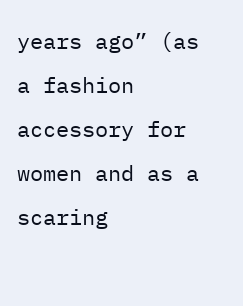years ago” (as a fashion accessory for women and as a scaring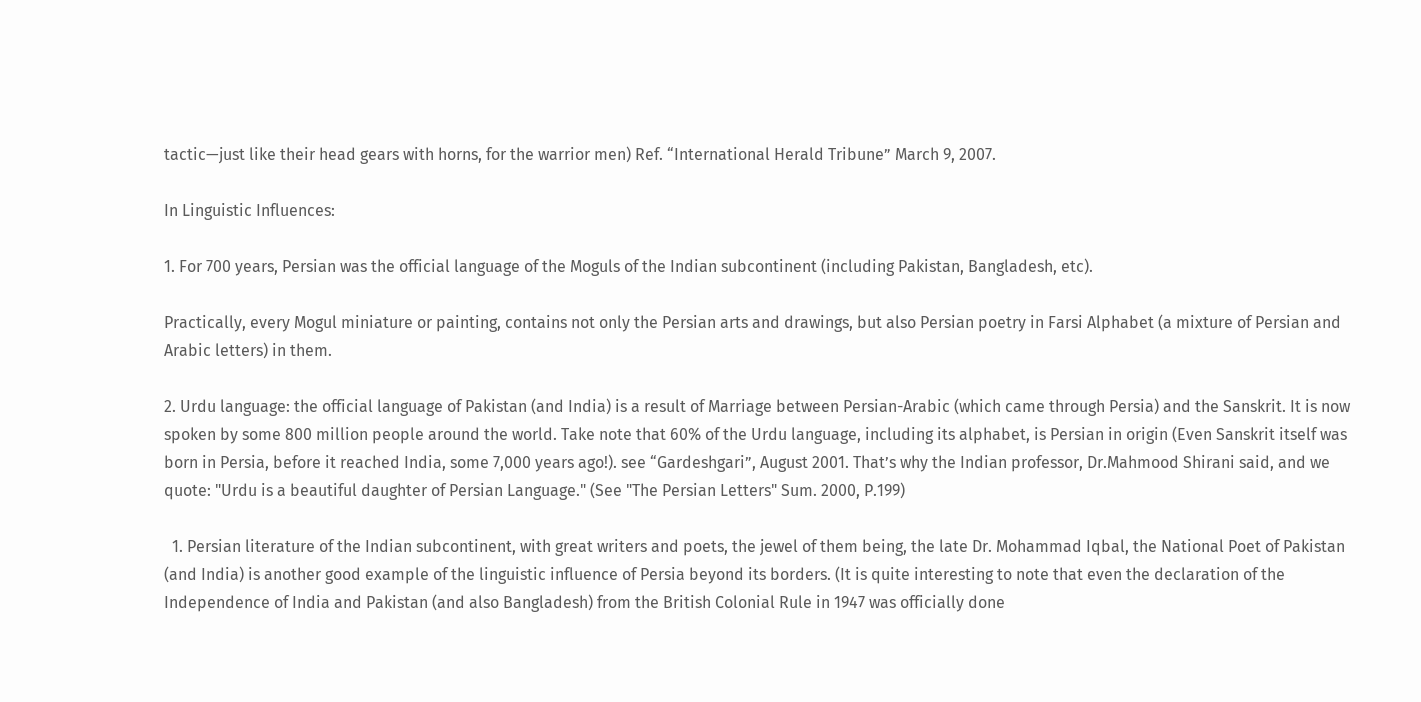tactic—just like their head gears with horns, for the warrior men) Ref. “International Herald Tribune” March 9, 2007.

In Linguistic Influences:

1. For 700 years, Persian was the official language of the Moguls of the Indian subcontinent (including Pakistan, Bangladesh, etc).

Practically, every Mogul miniature or painting, contains not only the Persian arts and drawings, but also Persian poetry in Farsi Alphabet (a mixture of Persian and Arabic letters) in them.

2. Urdu language: the official language of Pakistan (and India) is a result of Marriage between Persian-Arabic (which came through Persia) and the Sanskrit. It is now spoken by some 800 million people around the world. Take note that 60% of the Urdu language, including its alphabet, is Persian in origin (Even Sanskrit itself was born in Persia, before it reached India, some 7,000 years ago!). see “Gardeshgari”, August 2001. That’s why the Indian professor, Dr.Mahmood Shirani said, and we quote: "Urdu is a beautiful daughter of Persian Language." (See "The Persian Letters" Sum. 2000, P.199)

  1. Persian literature of the Indian subcontinent, with great writers and poets, the jewel of them being, the late Dr. Mohammad Iqbal, the National Poet of Pakistan (and India) is another good example of the linguistic influence of Persia beyond its borders. (It is quite interesting to note that even the declaration of the Independence of India and Pakistan (and also Bangladesh) from the British Colonial Rule in 1947 was officially done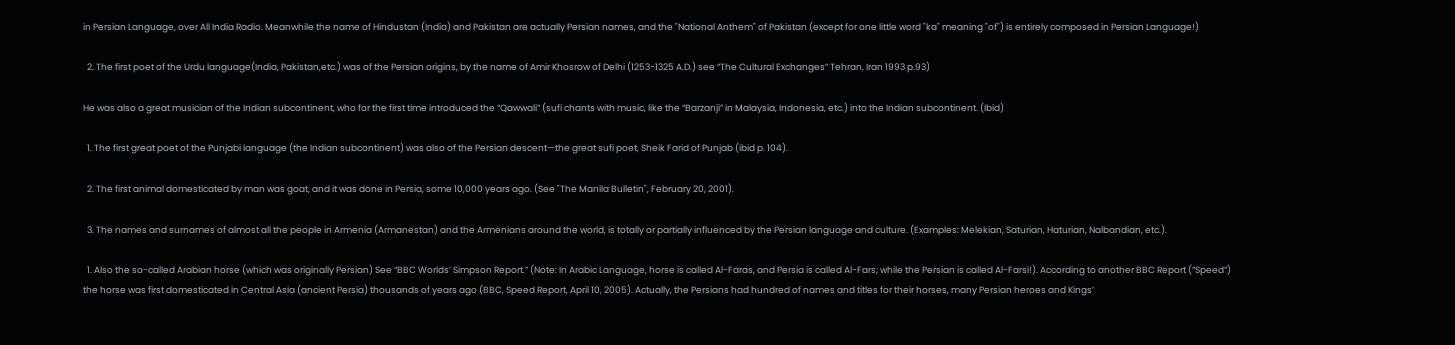in Persian Language, over All India Radio. Meanwhile the name of Hindustan (India) and Pakistan are actually Persian names, and the "National Anthem" of Pakistan (except for one little word "ka" meaning "of") is entirely composed in Persian Language!)

  2. The first poet of the Urdu language(India, Pakistan,etc.) was of the Persian origins, by the name of Amir Khosrow of Delhi (1253-1325 A.D.) see “The Cultural Exchanges” Tehran, Iran 1993 p.93)

He was also a great musician of the Indian subcontinent, who for the first time introduced the “Qawwali” (sufi chants with music, like the “Barzanji” in Malaysia, Indonesia, etc.) into the Indian subcontinent. (Ibid)

  1. The first great poet of the Punjabi language (the Indian subcontinent) was also of the Persian descent—the great sufi poet, Sheik Farid of Punjab (ibid p. 104).

  2. The first animal domesticated by man was goat, and it was done in Persia, some 10,000 years ago. (See "The Manila Bulletin", February 20, 2001).

  3. The names and surnames of almost all the people in Armenia (Armanestan) and the Armenians around the world, is totally or partially influenced by the Persian language and culture. (Examples: Melekian, Saturian, Haturian, Nalbandian, etc.).

  1. Also the so-called Arabian horse (which was originally Persian) See “BBC Worlds’ Simpson Report.” (Note: In Arabic Language, horse is called Al-Faras, and Persia is called Al-Fars; while the Persian is called Al-Farsi!). According to another BBC Report (“Speed”) the horse was first domesticated in Central Asia (ancient Persia) thousands of years ago (BBC, Speed Report, April 10, 2005). Actually, the Persians had hundred of names and titles for their horses, many Persian heroes and Kings’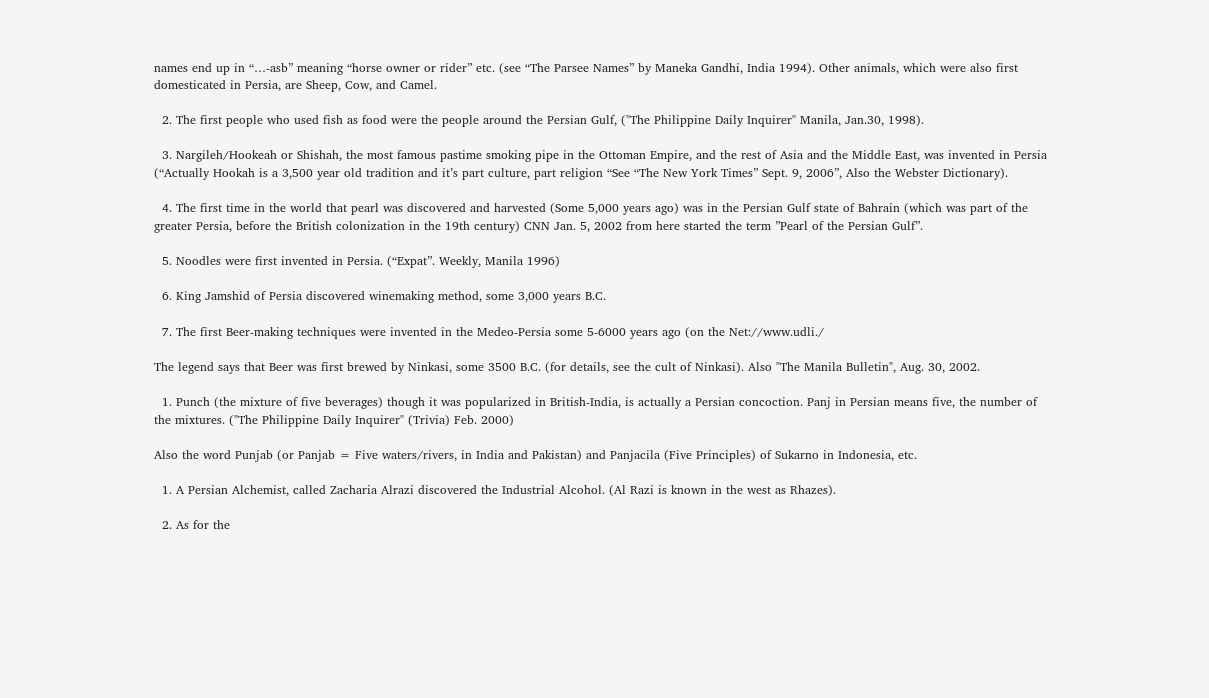names end up in “…-asb” meaning “horse owner or rider” etc. (see “The Parsee Names” by Maneka Gandhi, India 1994). Other animals, which were also first domesticated in Persia, are Sheep, Cow, and Camel.

  2. The first people who used fish as food were the people around the Persian Gulf, ("The Philippine Daily Inquirer" Manila, Jan.30, 1998).

  3. Nargileh/Hookeah or Shishah, the most famous pastime smoking pipe in the Ottoman Empire, and the rest of Asia and the Middle East, was invented in Persia (“Actually Hookah is a 3,500 year old tradition and it’s part culture, part religion “See “The New York Times” Sept. 9, 2006”, Also the Webster Dictionary).

  4. The first time in the world that pearl was discovered and harvested (Some 5,000 years ago) was in the Persian Gulf state of Bahrain (which was part of the greater Persia, before the British colonization in the 19th century) CNN Jan. 5, 2002 from here started the term ”Pearl of the Persian Gulf”.

  5. Noodles were first invented in Persia. (“Expat”. Weekly, Manila 1996)

  6. King Jamshid of Persia discovered winemaking method, some 3,000 years B.C.

  7. The first Beer-making techniques were invented in the Medeo-Persia some 5-6000 years ago (on the Net://www.udli./

The legend says that Beer was first brewed by Ninkasi, some 3500 B.C. (for details, see the cult of Ninkasi). Also "The Manila Bulletin", Aug. 30, 2002.

  1. Punch (the mixture of five beverages) though it was popularized in British-India, is actually a Persian concoction. Panj in Persian means five, the number of the mixtures. ("The Philippine Daily Inquirer" (Trivia) Feb. 2000)

Also the word Punjab (or Panjab = Five waters/rivers, in India and Pakistan) and Panjacila (Five Principles) of Sukarno in Indonesia, etc.

  1. A Persian Alchemist, called Zacharia Alrazi discovered the Industrial Alcohol. (Al Razi is known in the west as Rhazes).

  2. As for the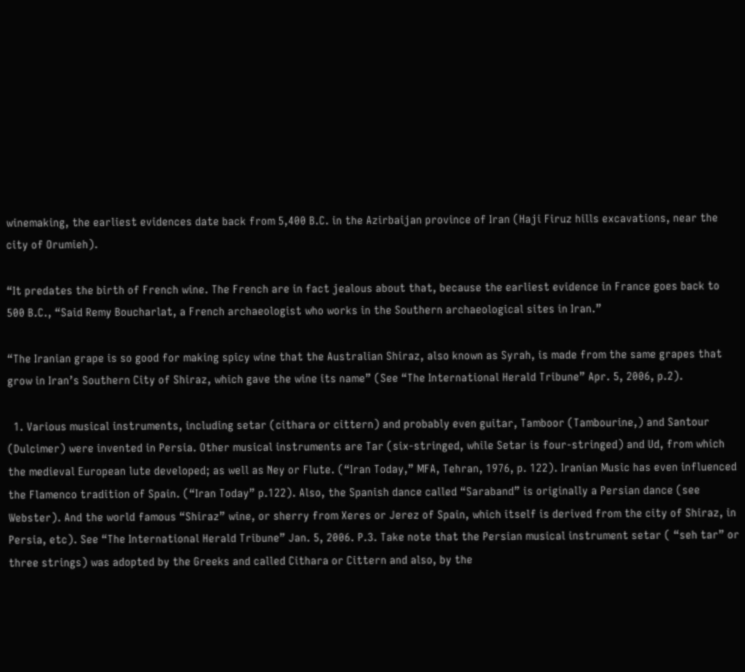winemaking, the earliest evidences date back from 5,400 B.C. in the Azirbaijan province of Iran (Haji Firuz hills excavations, near the city of Orumieh).

“It predates the birth of French wine. The French are in fact jealous about that, because the earliest evidence in France goes back to 500 B.C., “Said Remy Boucharlat, a French archaeologist who works in the Southern archaeological sites in Iran.”

“The Iranian grape is so good for making spicy wine that the Australian Shiraz, also known as Syrah, is made from the same grapes that grow in Iran’s Southern City of Shiraz, which gave the wine its name” (See “The International Herald Tribune” Apr. 5, 2006, p.2).

  1. Various musical instruments, including setar (cithara or cittern) and probably even guitar, Tamboor (Tambourine,) and Santour (Dulcimer) were invented in Persia. Other musical instruments are Tar (six-stringed, while Setar is four-stringed) and Ud, from which the medieval European lute developed; as well as Ney or Flute. (“Iran Today,” MFA, Tehran, 1976, p. 122). Iranian Music has even influenced the Flamenco tradition of Spain. (“Iran Today” p.122). Also, the Spanish dance called “Saraband” is originally a Persian dance (see Webster). And the world famous “Shiraz” wine, or sherry from Xeres or Jerez of Spain, which itself is derived from the city of Shiraz, in Persia, etc). See “The International Herald Tribune” Jan. 5, 2006. P.3. Take note that the Persian musical instrument setar ( “seh tar” or three strings) was adopted by the Greeks and called Cithara or Cittern and also, by the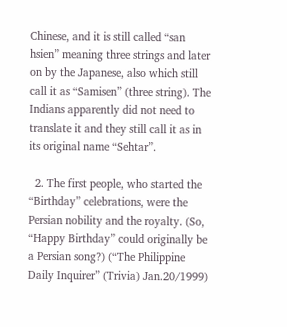Chinese, and it is still called “san hsien” meaning three strings and later on by the Japanese, also which still call it as “Samisen” (three string). The Indians apparently did not need to translate it and they still call it as in its original name “Sehtar”.

  2. The first people, who started the “Birthday” celebrations, were the Persian nobility and the royalty. (So, “Happy Birthday” could originally be a Persian song?) (“The Philippine Daily Inquirer” (Trivia) Jan.20/1999)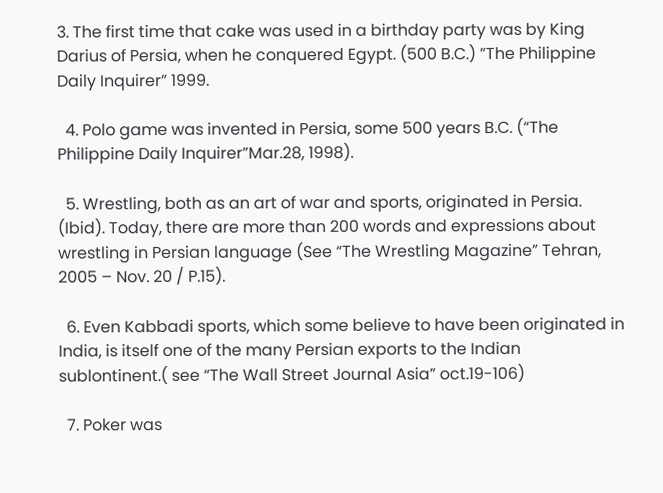3. The first time that cake was used in a birthday party was by King Darius of Persia, when he conquered Egypt. (500 B.C.) ”The Philippine Daily Inquirer” 1999.

  4. Polo game was invented in Persia, some 500 years B.C. (“The Philippine Daily Inquirer”Mar.28, 1998).

  5. Wrestling, both as an art of war and sports, originated in Persia. (Ibid). Today, there are more than 200 words and expressions about wrestling in Persian language (See “The Wrestling Magazine” Tehran, 2005 – Nov. 20 / P.15).

  6. Even Kabbadi sports, which some believe to have been originated in India, is itself one of the many Persian exports to the Indian sublontinent.( see “The Wall Street Journal Asia” oct.19-106)

  7. Poker was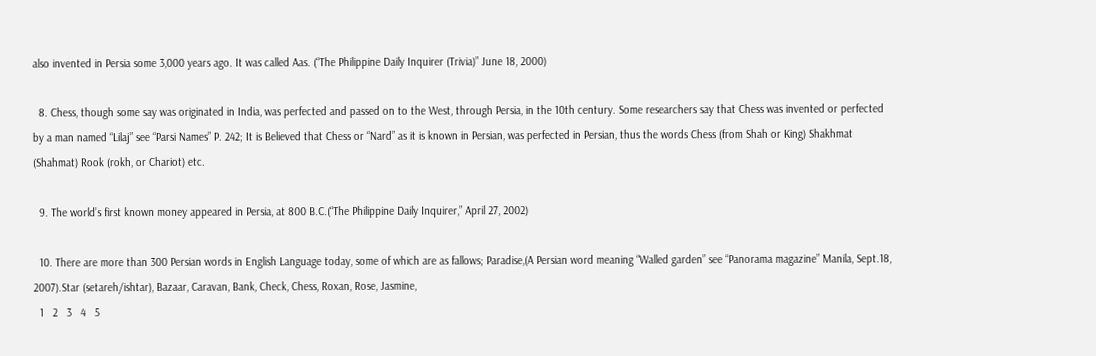also invented in Persia some 3,000 years ago. It was called Aas. (“The Philippine Daily Inquirer (Trivia)” June 18, 2000)

  8. Chess, though some say was originated in India, was perfected and passed on to the West, through Persia, in the 10th century. Some researchers say that Chess was invented or perfected by a man named “Lilaj” see “Parsi Names” P. 242; It is Believed that Chess or “Nard” as it is known in Persian, was perfected in Persian, thus the words Chess (from Shah or King) Shakhmat (Shahmat) Rook (rokh, or Chariot) etc.

  9. The world’s first known money appeared in Persia, at 800 B.C.(“The Philippine Daily Inquirer,” April 27, 2002)

  10. There are more than 300 Persian words in English Language today, some of which are as fallows; Paradise,(A Persian word meaning “Walled garden” see “Panorama magazine” Manila, Sept.18, 2007).Star (setareh/ishtar), Bazaar, Caravan, Bank, Check, Chess, Roxan, Rose, Jasmine,
  1   2   3   4   5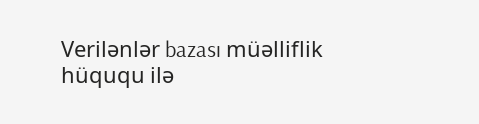Verilənlər bazası müəlliflik hüququ ilə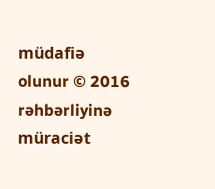müdafiə olunur © 2016
rəhbərliyinə müraciət